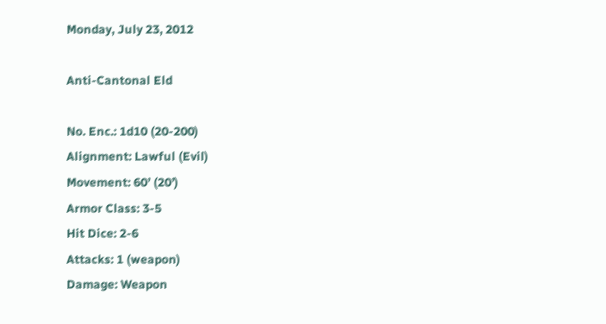Monday, July 23, 2012

Anti-Cantonal Eld

No. Enc.: 1d10 (20-200)
Alignment: Lawful (Evil)
Movement: 60’ (20’)
Armor Class: 3-5
Hit Dice: 2-6
Attacks: 1 (weapon)
Damage: Weapon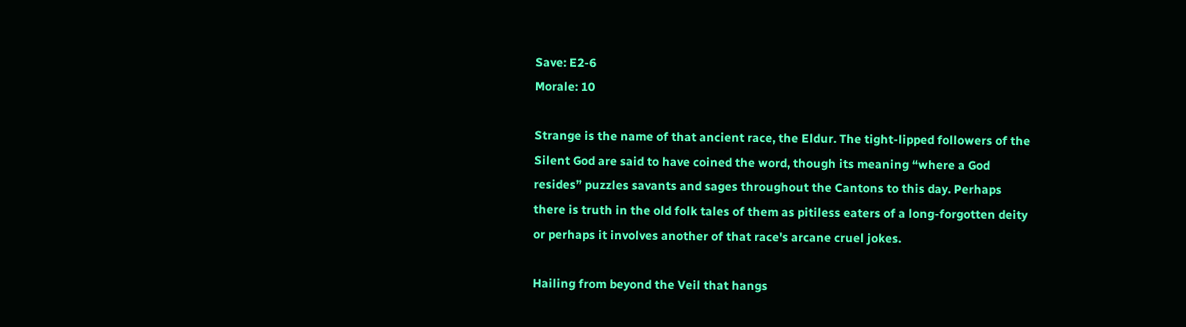Save: E2-6
Morale: 10

Strange is the name of that ancient race, the Eldur. The tight-lipped followers of the Silent God are said to have coined the word, though its meaning “where a God resides” puzzles savants and sages throughout the Cantons to this day. Perhaps there is truth in the old folk tales of them as pitiless eaters of a long-forgotten deity or perhaps it involves another of that race's arcane cruel jokes.

Hailing from beyond the Veil that hangs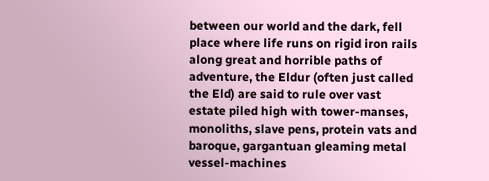between our world and the dark, fell place where life runs on rigid iron rails along great and horrible paths of adventure, the Eldur (often just called the Eld) are said to rule over vast estate piled high with tower-manses, monoliths, slave pens, protein vats and baroque, gargantuan gleaming metal vessel-machines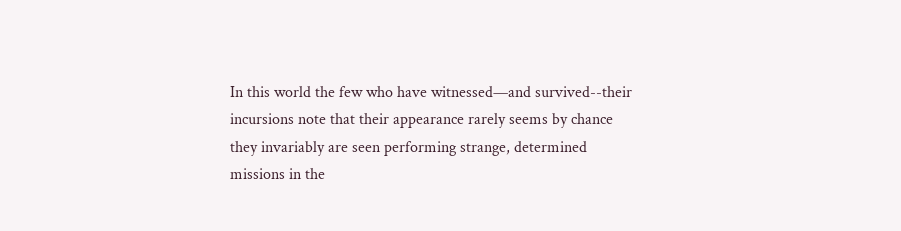In this world the few who have witnessed—and survived--their incursions note that their appearance rarely seems by chance they invariably are seen performing strange, determined missions in the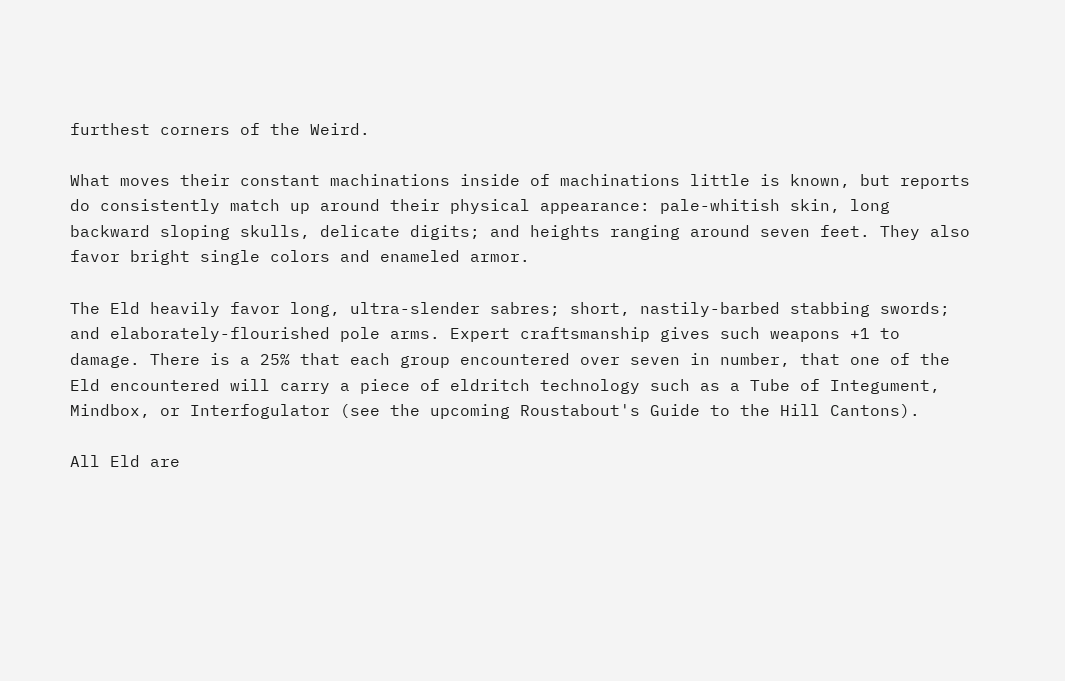furthest corners of the Weird.

What moves their constant machinations inside of machinations little is known, but reports do consistently match up around their physical appearance: pale-whitish skin, long backward sloping skulls, delicate digits; and heights ranging around seven feet. They also favor bright single colors and enameled armor.

The Eld heavily favor long, ultra-slender sabres; short, nastily-barbed stabbing swords; and elaborately-flourished pole arms. Expert craftsmanship gives such weapons +1 to damage. There is a 25% that each group encountered over seven in number, that one of the Eld encountered will carry a piece of eldritch technology such as a Tube of Integument, Mindbox, or Interfogulator (see the upcoming Roustabout's Guide to the Hill Cantons).

All Eld are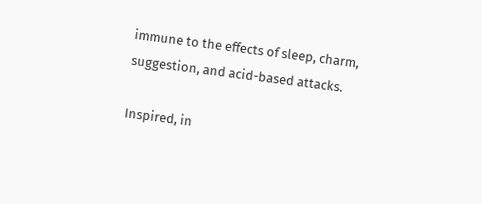immune to the effects of sleep, charm, suggestion, and acid-based attacks.

Inspired, in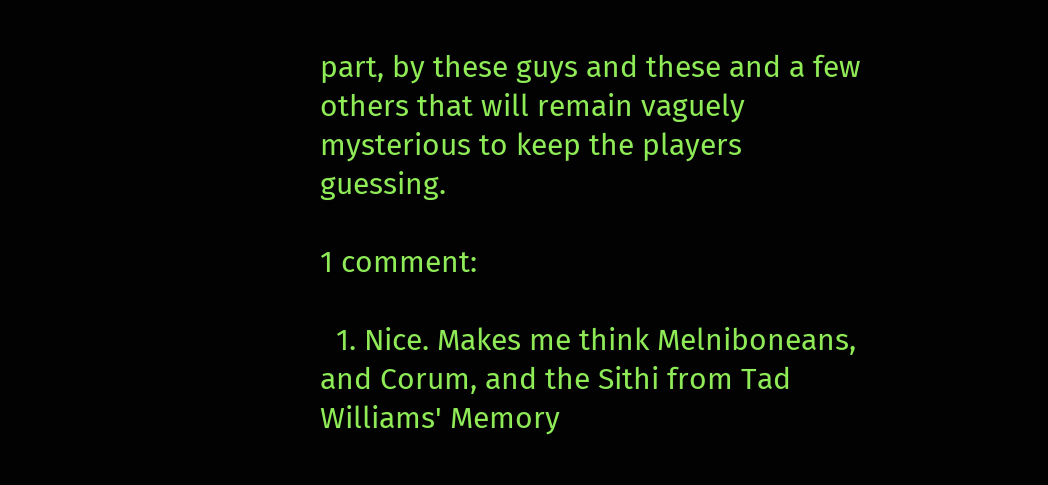part, by these guys and these and a few others that will remain vaguely mysterious to keep the players guessing.

1 comment:

  1. Nice. Makes me think Melniboneans, and Corum, and the Sithi from Tad Williams' Memory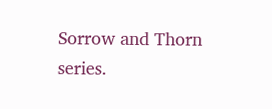Sorrow and Thorn series.